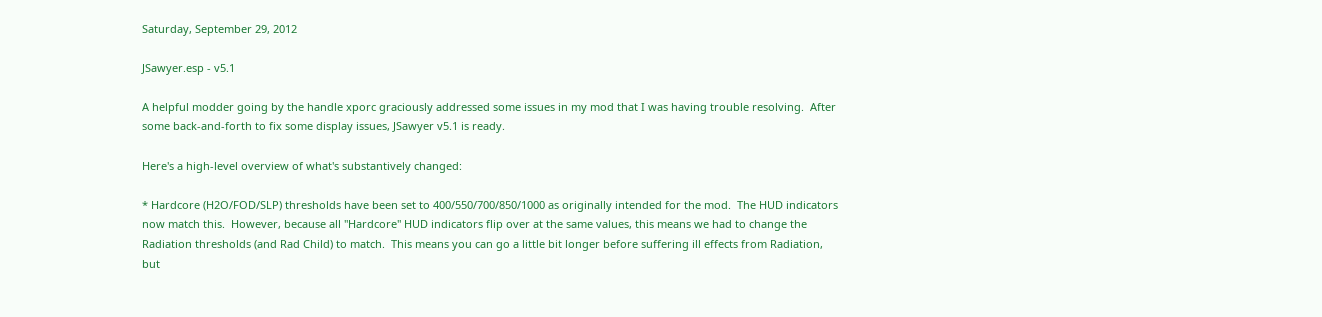Saturday, September 29, 2012

JSawyer.esp - v5.1

A helpful modder going by the handle xporc graciously addressed some issues in my mod that I was having trouble resolving.  After some back-and-forth to fix some display issues, JSawyer v5.1 is ready.

Here's a high-level overview of what's substantively changed:

* Hardcore (H2O/FOD/SLP) thresholds have been set to 400/550/700/850/1000 as originally intended for the mod.  The HUD indicators now match this.  However, because all "Hardcore" HUD indicators flip over at the same values, this means we had to change the Radiation thresholds (and Rad Child) to match.  This means you can go a little bit longer before suffering ill effects from Radiation, but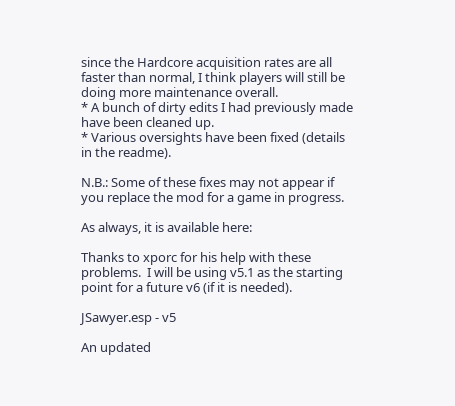since the Hardcore acquisition rates are all faster than normal, I think players will still be doing more maintenance overall.
* A bunch of dirty edits I had previously made have been cleaned up.
* Various oversights have been fixed (details in the readme).

N.B.: Some of these fixes may not appear if you replace the mod for a game in progress.

As always, it is available here:

Thanks to xporc for his help with these problems.  I will be using v5.1 as the starting point for a future v6 (if it is needed).

JSawyer.esp - v5

An updated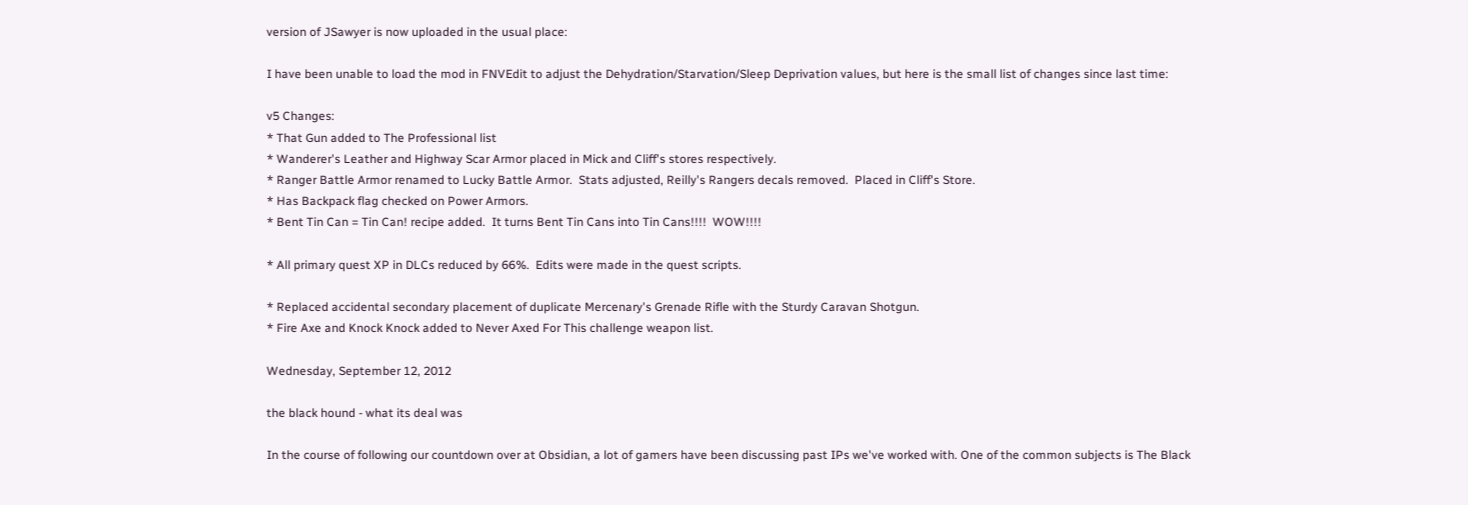version of JSawyer is now uploaded in the usual place:

I have been unable to load the mod in FNVEdit to adjust the Dehydration/Starvation/Sleep Deprivation values, but here is the small list of changes since last time:

v5 Changes:
* That Gun added to The Professional list
* Wanderer's Leather and Highway Scar Armor placed in Mick and Cliff's stores respectively.
* Ranger Battle Armor renamed to Lucky Battle Armor.  Stats adjusted, Reilly's Rangers decals removed.  Placed in Cliff's Store.
* Has Backpack flag checked on Power Armors.
* Bent Tin Can = Tin Can! recipe added.  It turns Bent Tin Cans into Tin Cans!!!!  WOW!!!!

* All primary quest XP in DLCs reduced by 66%.  Edits were made in the quest scripts.

* Replaced accidental secondary placement of duplicate Mercenary's Grenade Rifle with the Sturdy Caravan Shotgun.
* Fire Axe and Knock Knock added to Never Axed For This challenge weapon list.

Wednesday, September 12, 2012

the black hound - what its deal was

In the course of following our countdown over at Obsidian, a lot of gamers have been discussing past IPs we've worked with. One of the common subjects is The Black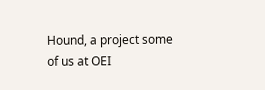Hound, a project some of us at OEI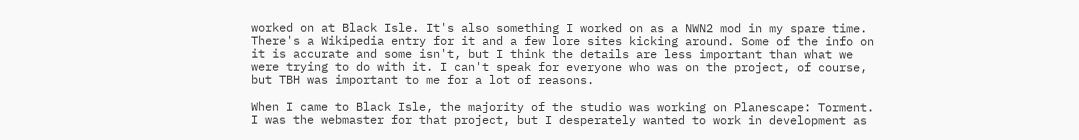worked on at Black Isle. It's also something I worked on as a NWN2 mod in my spare time. There's a Wikipedia entry for it and a few lore sites kicking around. Some of the info on it is accurate and some isn't, but I think the details are less important than what we were trying to do with it. I can't speak for everyone who was on the project, of course, but TBH was important to me for a lot of reasons.

When I came to Black Isle, the majority of the studio was working on Planescape: Torment. I was the webmaster for that project, but I desperately wanted to work in development as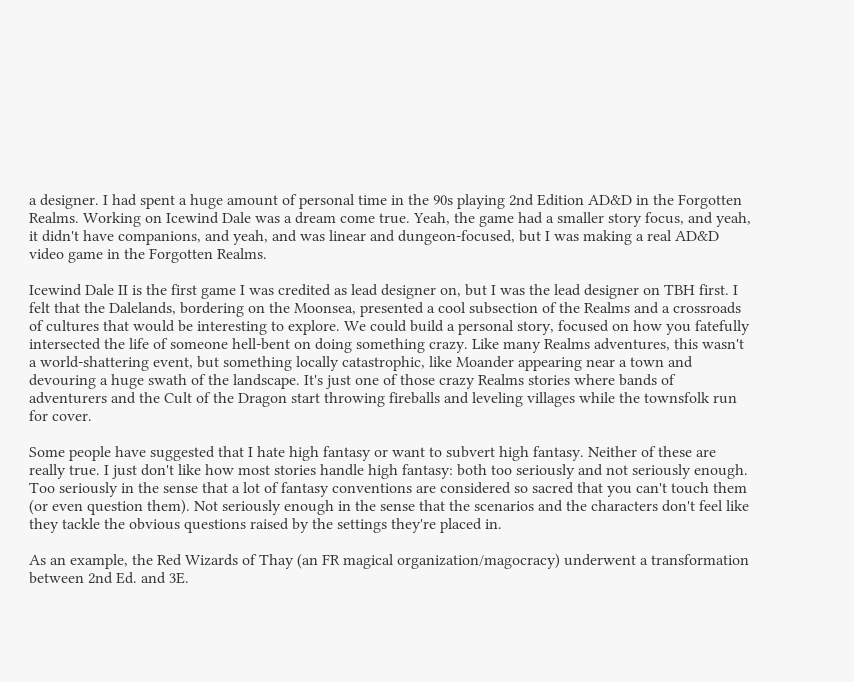a designer. I had spent a huge amount of personal time in the 90s playing 2nd Edition AD&D in the Forgotten Realms. Working on Icewind Dale was a dream come true. Yeah, the game had a smaller story focus, and yeah, it didn't have companions, and yeah, and was linear and dungeon-focused, but I was making a real AD&D video game in the Forgotten Realms.

Icewind Dale II is the first game I was credited as lead designer on, but I was the lead designer on TBH first. I felt that the Dalelands, bordering on the Moonsea, presented a cool subsection of the Realms and a crossroads of cultures that would be interesting to explore. We could build a personal story, focused on how you fatefully intersected the life of someone hell-bent on doing something crazy. Like many Realms adventures, this wasn't a world-shattering event, but something locally catastrophic, like Moander appearing near a town and devouring a huge swath of the landscape. It's just one of those crazy Realms stories where bands of adventurers and the Cult of the Dragon start throwing fireballs and leveling villages while the townsfolk run for cover.

Some people have suggested that I hate high fantasy or want to subvert high fantasy. Neither of these are really true. I just don't like how most stories handle high fantasy: both too seriously and not seriously enough. Too seriously in the sense that a lot of fantasy conventions are considered so sacred that you can't touch them (or even question them). Not seriously enough in the sense that the scenarios and the characters don't feel like they tackle the obvious questions raised by the settings they're placed in.

As an example, the Red Wizards of Thay (an FR magical organization/magocracy) underwent a transformation between 2nd Ed. and 3E.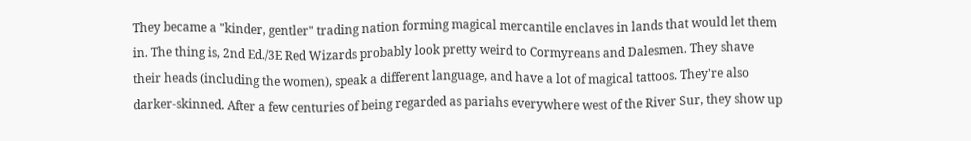They became a "kinder, gentler" trading nation forming magical mercantile enclaves in lands that would let them in. The thing is, 2nd Ed./3E Red Wizards probably look pretty weird to Cormyreans and Dalesmen. They shave their heads (including the women), speak a different language, and have a lot of magical tattoos. They're also darker-skinned. After a few centuries of being regarded as pariahs everywhere west of the River Sur, they show up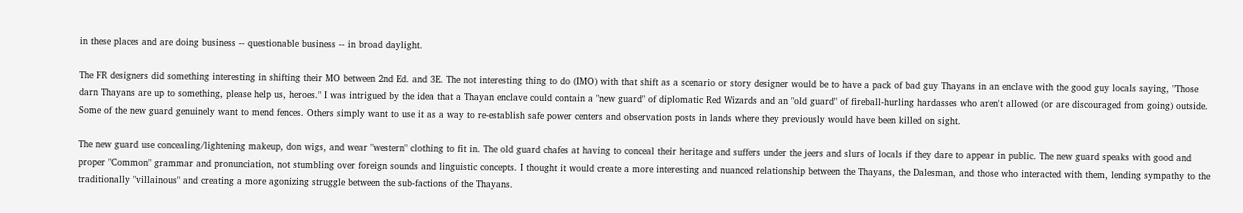in these places and are doing business -- questionable business -- in broad daylight.

The FR designers did something interesting in shifting their MO between 2nd Ed. and 3E. The not interesting thing to do (IMO) with that shift as a scenario or story designer would be to have a pack of bad guy Thayans in an enclave with the good guy locals saying, "Those darn Thayans are up to something, please help us, heroes." I was intrigued by the idea that a Thayan enclave could contain a "new guard" of diplomatic Red Wizards and an "old guard" of fireball-hurling hardasses who aren't allowed (or are discouraged from going) outside. Some of the new guard genuinely want to mend fences. Others simply want to use it as a way to re-establish safe power centers and observation posts in lands where they previously would have been killed on sight.

The new guard use concealing/lightening makeup, don wigs, and wear "western" clothing to fit in. The old guard chafes at having to conceal their heritage and suffers under the jeers and slurs of locals if they dare to appear in public. The new guard speaks with good and proper "Common" grammar and pronunciation, not stumbling over foreign sounds and linguistic concepts. I thought it would create a more interesting and nuanced relationship between the Thayans, the Dalesman, and those who interacted with them, lending sympathy to the traditionally "villainous" and creating a more agonizing struggle between the sub-factions of the Thayans.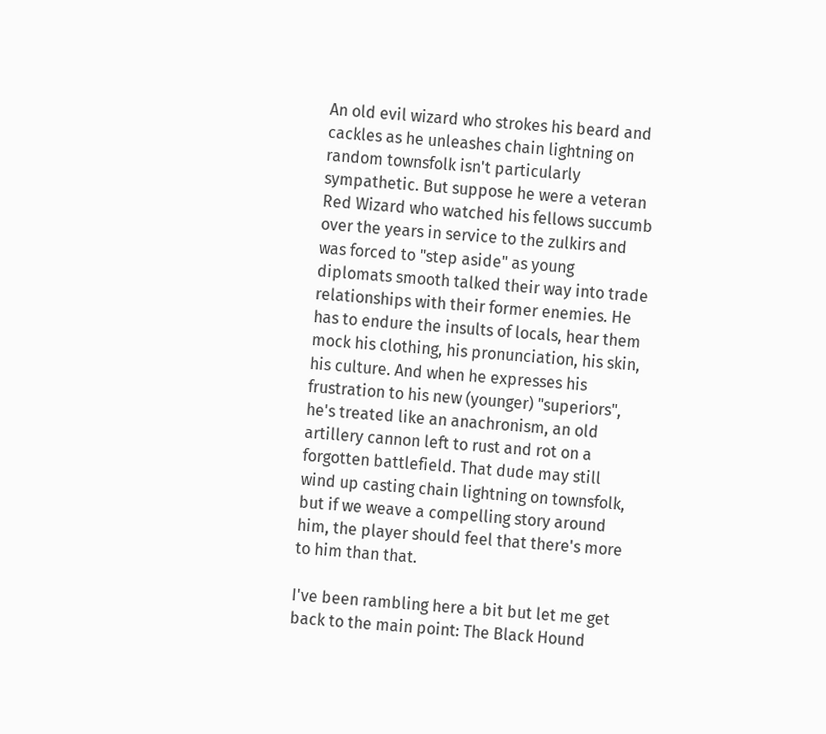An old evil wizard who strokes his beard and cackles as he unleashes chain lightning on random townsfolk isn't particularly sympathetic. But suppose he were a veteran Red Wizard who watched his fellows succumb over the years in service to the zulkirs and was forced to "step aside" as young diplomats smooth talked their way into trade relationships with their former enemies. He has to endure the insults of locals, hear them mock his clothing, his pronunciation, his skin, his culture. And when he expresses his frustration to his new (younger) "superiors", he's treated like an anachronism, an old artillery cannon left to rust and rot on a forgotten battlefield. That dude may still wind up casting chain lightning on townsfolk, but if we weave a compelling story around him, the player should feel that there's more to him than that.

I've been rambling here a bit but let me get back to the main point: The Black Hound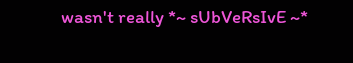wasn't really *~ sUbVeRsIvE ~*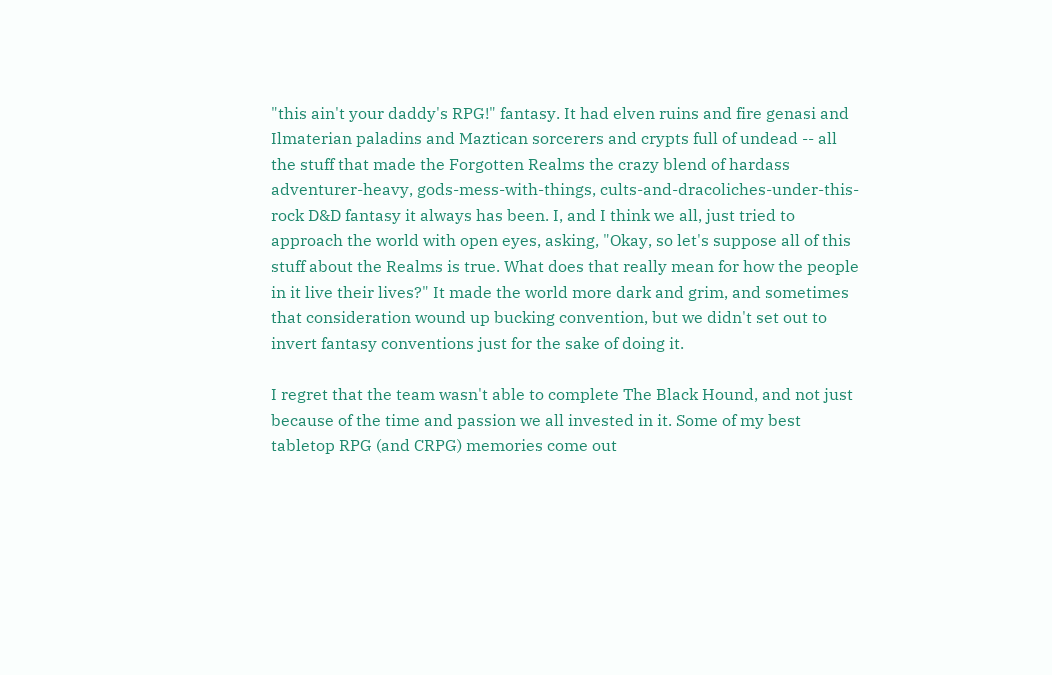"this ain't your daddy's RPG!" fantasy. It had elven ruins and fire genasi and Ilmaterian paladins and Maztican sorcerers and crypts full of undead -- all the stuff that made the Forgotten Realms the crazy blend of hardass adventurer-heavy, gods-mess-with-things, cults-and-dracoliches-under-this-rock D&D fantasy it always has been. I, and I think we all, just tried to approach the world with open eyes, asking, "Okay, so let's suppose all of this stuff about the Realms is true. What does that really mean for how the people in it live their lives?" It made the world more dark and grim, and sometimes that consideration wound up bucking convention, but we didn't set out to invert fantasy conventions just for the sake of doing it.

I regret that the team wasn't able to complete The Black Hound, and not just because of the time and passion we all invested in it. Some of my best tabletop RPG (and CRPG) memories come out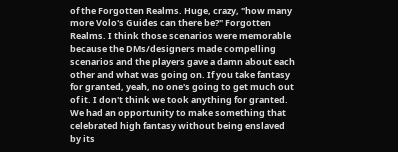of the Forgotten Realms. Huge, crazy, "how many more Volo's Guides can there be?" Forgotten Realms. I think those scenarios were memorable because the DMs/designers made compelling scenarios and the players gave a damn about each other and what was going on. If you take fantasy for granted, yeah, no one's going to get much out of it. I don't think we took anything for granted. We had an opportunity to make something that celebrated high fantasy without being enslaved by its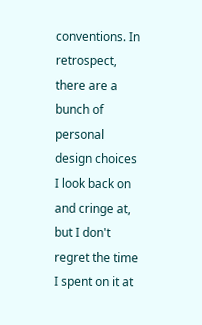conventions. In retrospect, there are a bunch of personal design choices I look back on and cringe at, but I don't regret the time I spent on it at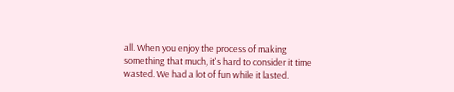all. When you enjoy the process of making something that much, it's hard to consider it time wasted. We had a lot of fun while it lasted.